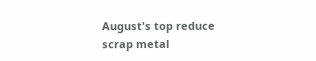August's top reduce scrap metal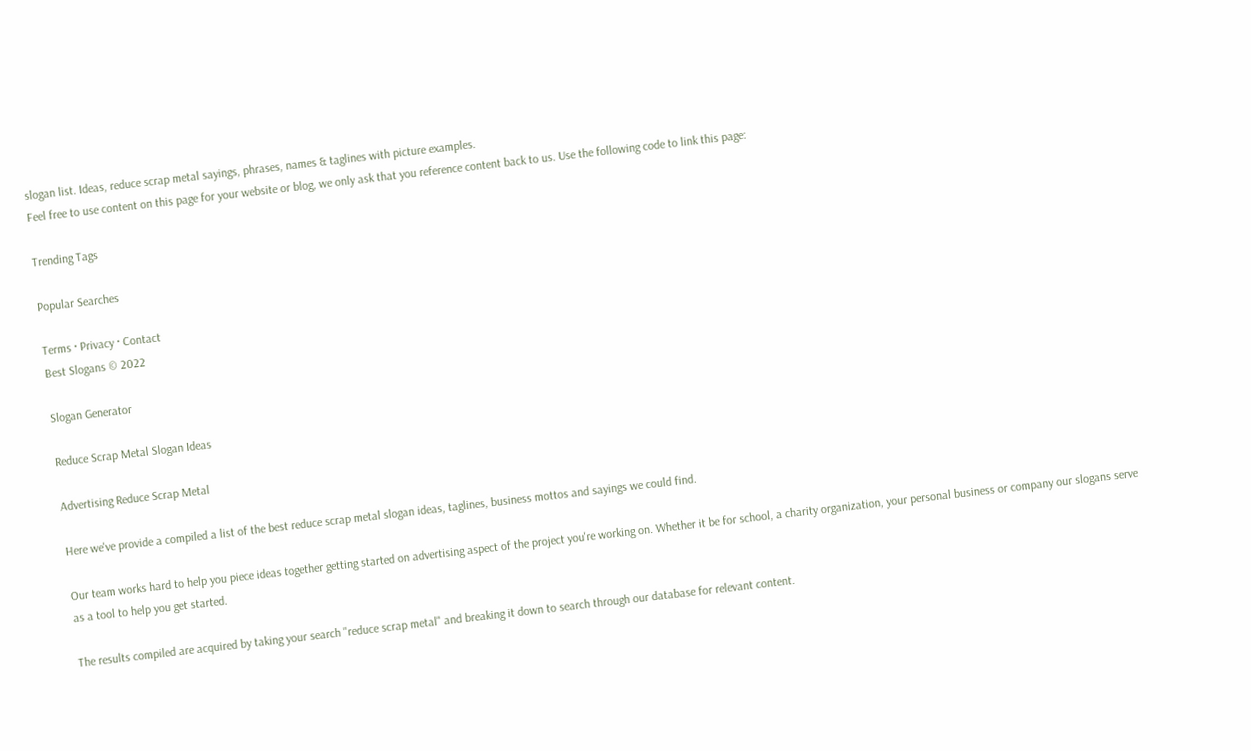slogan list. Ideas, reduce scrap metal sayings, phrases, names & taglines with picture examples.
Feel free to use content on this page for your website or blog, we only ask that you reference content back to us. Use the following code to link this page:

Trending Tags

Popular Searches

Terms · Privacy · Contact
Best Slogans © 2022

Slogan Generator

Reduce Scrap Metal Slogan Ideas

Advertising Reduce Scrap Metal

Here we've provide a compiled a list of the best reduce scrap metal slogan ideas, taglines, business mottos and sayings we could find.

Our team works hard to help you piece ideas together getting started on advertising aspect of the project you're working on. Whether it be for school, a charity organization, your personal business or company our slogans serve as a tool to help you get started.

The results compiled are acquired by taking your search "reduce scrap metal" and breaking it down to search through our database for relevant content.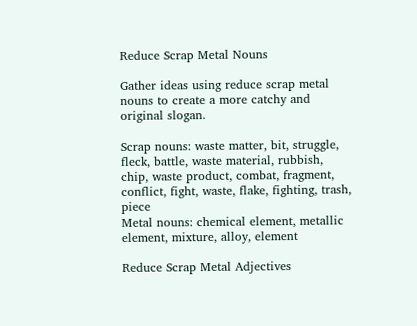Reduce Scrap Metal Nouns

Gather ideas using reduce scrap metal nouns to create a more catchy and original slogan.

Scrap nouns: waste matter, bit, struggle, fleck, battle, waste material, rubbish, chip, waste product, combat, fragment, conflict, fight, waste, flake, fighting, trash, piece
Metal nouns: chemical element, metallic element, mixture, alloy, element

Reduce Scrap Metal Adjectives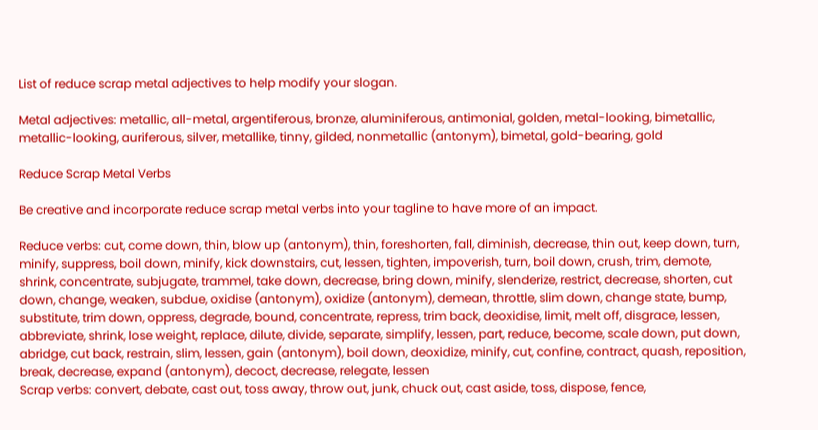List of reduce scrap metal adjectives to help modify your slogan.

Metal adjectives: metallic, all-metal, argentiferous, bronze, aluminiferous, antimonial, golden, metal-looking, bimetallic, metallic-looking, auriferous, silver, metallike, tinny, gilded, nonmetallic (antonym), bimetal, gold-bearing, gold

Reduce Scrap Metal Verbs

Be creative and incorporate reduce scrap metal verbs into your tagline to have more of an impact.

Reduce verbs: cut, come down, thin, blow up (antonym), thin, foreshorten, fall, diminish, decrease, thin out, keep down, turn, minify, suppress, boil down, minify, kick downstairs, cut, lessen, tighten, impoverish, turn, boil down, crush, trim, demote, shrink, concentrate, subjugate, trammel, take down, decrease, bring down, minify, slenderize, restrict, decrease, shorten, cut down, change, weaken, subdue, oxidise (antonym), oxidize (antonym), demean, throttle, slim down, change state, bump, substitute, trim down, oppress, degrade, bound, concentrate, repress, trim back, deoxidise, limit, melt off, disgrace, lessen, abbreviate, shrink, lose weight, replace, dilute, divide, separate, simplify, lessen, part, reduce, become, scale down, put down, abridge, cut back, restrain, slim, lessen, gain (antonym), boil down, deoxidize, minify, cut, confine, contract, quash, reposition, break, decrease, expand (antonym), decoct, decrease, relegate, lessen
Scrap verbs: convert, debate, cast out, toss away, throw out, junk, chuck out, cast aside, toss, dispose, fence,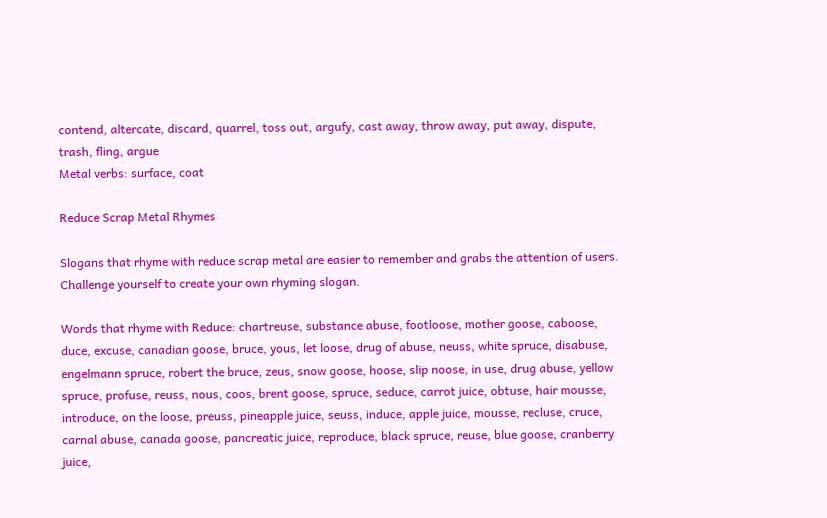contend, altercate, discard, quarrel, toss out, argufy, cast away, throw away, put away, dispute, trash, fling, argue
Metal verbs: surface, coat

Reduce Scrap Metal Rhymes

Slogans that rhyme with reduce scrap metal are easier to remember and grabs the attention of users. Challenge yourself to create your own rhyming slogan.

Words that rhyme with Reduce: chartreuse, substance abuse, footloose, mother goose, caboose, duce, excuse, canadian goose, bruce, yous, let loose, drug of abuse, neuss, white spruce, disabuse, engelmann spruce, robert the bruce, zeus, snow goose, hoose, slip noose, in use, drug abuse, yellow spruce, profuse, reuss, nous, coos, brent goose, spruce, seduce, carrot juice, obtuse, hair mousse, introduce, on the loose, preuss, pineapple juice, seuss, induce, apple juice, mousse, recluse, cruce, carnal abuse, canada goose, pancreatic juice, reproduce, black spruce, reuse, blue goose, cranberry juice,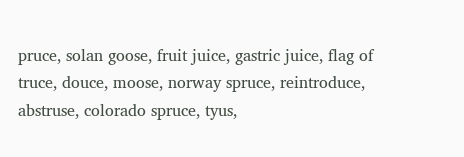pruce, solan goose, fruit juice, gastric juice, flag of truce, douce, moose, norway spruce, reintroduce, abstruse, colorado spruce, tyus,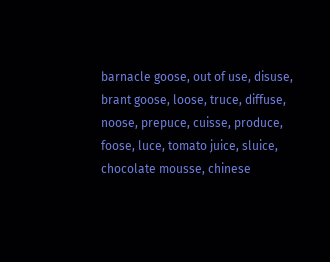barnacle goose, out of use, disuse, brant goose, loose, truce, diffuse, noose, prepuce, cuisse, produce, foose, luce, tomato juice, sluice, chocolate mousse, chinese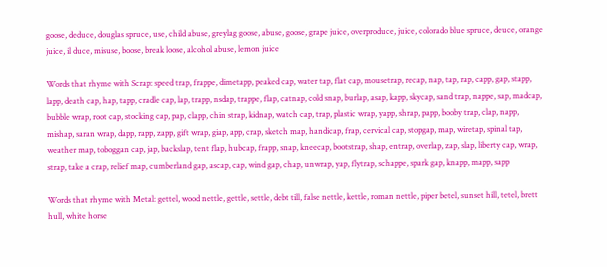goose, deduce, douglas spruce, use, child abuse, greylag goose, abuse, goose, grape juice, overproduce, juice, colorado blue spruce, deuce, orange juice, il duce, misuse, boose, break loose, alcohol abuse, lemon juice

Words that rhyme with Scrap: speed trap, frappe, dimetapp, peaked cap, water tap, flat cap, mousetrap, recap, nap, tap, rap, capp, gap, stapp, lapp, death cap, hap, tapp, cradle cap, lap, trapp, nsdap, trappe, flap, catnap, cold snap, burlap, asap, kapp, skycap, sand trap, nappe, sap, madcap, bubble wrap, root cap, stocking cap, pap, clapp, chin strap, kidnap, watch cap, trap, plastic wrap, yapp, shrap, papp, booby trap, clap, napp, mishap, saran wrap, dapp, rapp, zapp, gift wrap, giap, app, crap, sketch map, handicap, frap, cervical cap, stopgap, map, wiretap, spinal tap, weather map, toboggan cap, jap, backslap, tent flap, hubcap, frapp, snap, kneecap, bootstrap, shap, entrap, overlap, zap, slap, liberty cap, wrap, strap, take a crap, relief map, cumberland gap, ascap, cap, wind gap, chap, unwrap, yap, flytrap, schappe, spark gap, knapp, mapp, sapp

Words that rhyme with Metal: gettel, wood nettle, gettle, settle, debt till, false nettle, kettle, roman nettle, piper betel, sunset hill, tetel, brett hull, white horse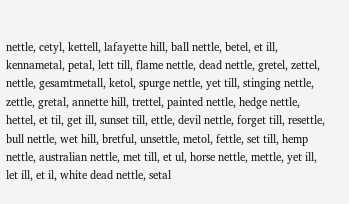nettle, cetyl, kettell, lafayette hill, ball nettle, betel, et ill, kennametal, petal, lett till, flame nettle, dead nettle, gretel, zettel, nettle, gesamtmetall, ketol, spurge nettle, yet till, stinging nettle, zettle, gretal, annette hill, trettel, painted nettle, hedge nettle, hettel, et til, get ill, sunset till, ettle, devil nettle, forget till, resettle, bull nettle, wet hill, bretful, unsettle, metol, fettle, set till, hemp nettle, australian nettle, met till, et ul, horse nettle, mettle, yet ill, let ill, et il, white dead nettle, setal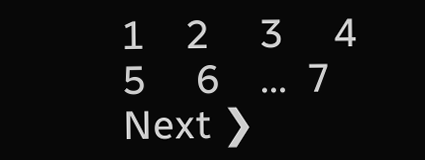1    2     3     4     5     6    ...  7      Next ❯